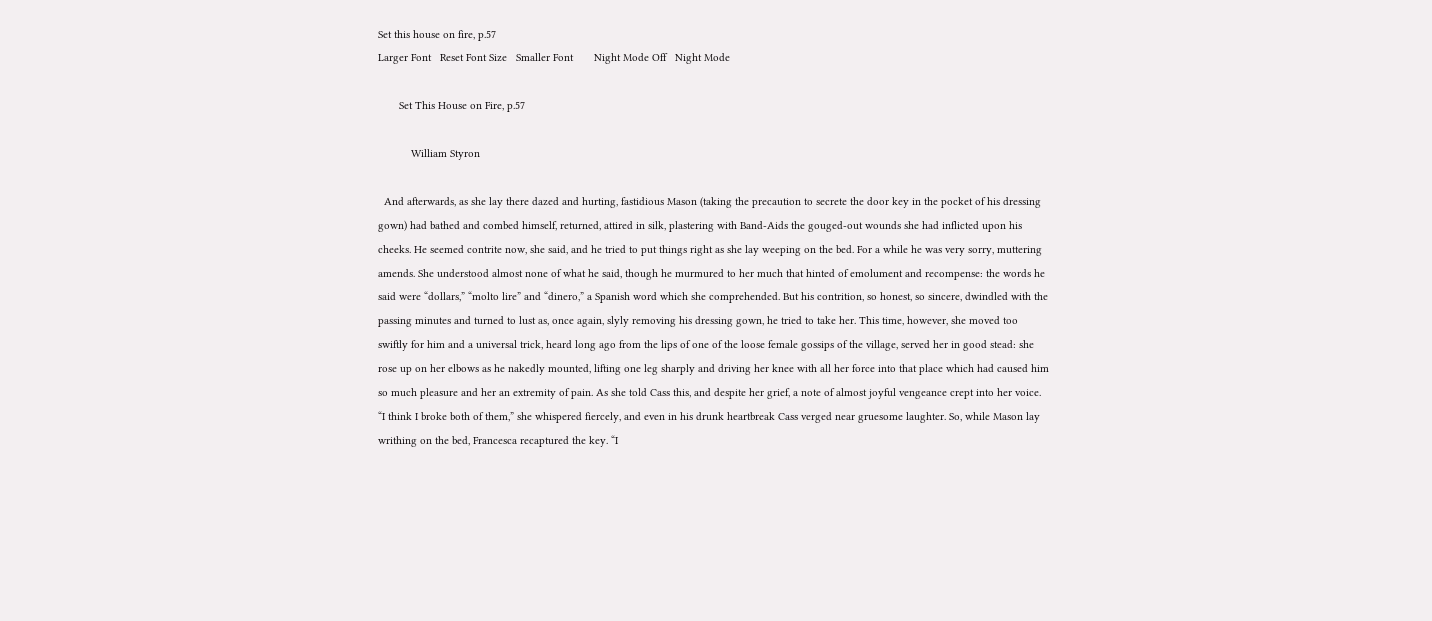Set this house on fire, p.57
Larger Font   Reset Font Size   Smaller Font       Night Mode Off   Night Mode

       Set This House on Fire, p.57

           William Styron

  And afterwards, as she lay there dazed and hurting, fastidious Mason (taking the precaution to secrete the door key in the pocket of his dressing gown) had bathed and combed himself, returned, attired in silk, plastering with Band-Aids the gouged-out wounds she had inflicted upon his cheeks. He seemed contrite now, she said, and he tried to put things right as she lay weeping on the bed. For a while he was very sorry, muttering amends. She understood almost none of what he said, though he murmured to her much that hinted of emolument and recompense: the words he said were “dollars,” “molto lire” and “dinero,” a Spanish word which she comprehended. But his contrition, so honest, so sincere, dwindled with the passing minutes and turned to lust as, once again, slyly removing his dressing gown, he tried to take her. This time, however, she moved too swiftly for him and a universal trick, heard long ago from the lips of one of the loose female gossips of the village, served her in good stead: she rose up on her elbows as he nakedly mounted, lifting one leg sharply and driving her knee with all her force into that place which had caused him so much pleasure and her an extremity of pain. As she told Cass this, and despite her grief, a note of almost joyful vengeance crept into her voice. “I think I broke both of them,” she whispered fiercely, and even in his drunk heartbreak Cass verged near gruesome laughter. So, while Mason lay writhing on the bed, Francesca recaptured the key. “I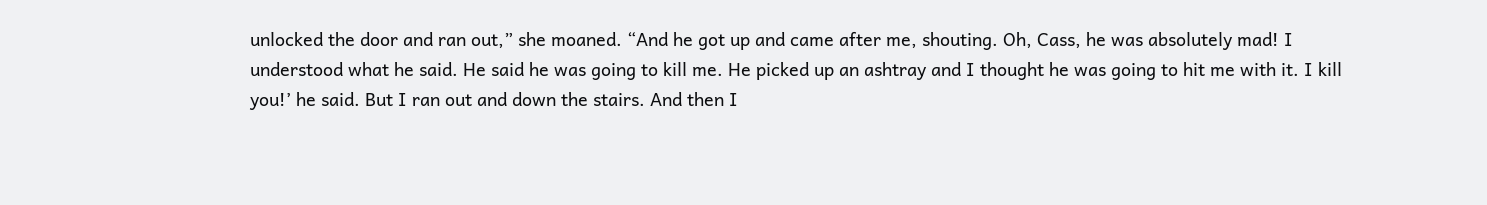unlocked the door and ran out,” she moaned. “And he got up and came after me, shouting. Oh, Cass, he was absolutely mad! I understood what he said. He said he was going to kill me. He picked up an ashtray and I thought he was going to hit me with it. I kill you!’ he said. But I ran out and down the stairs. And then I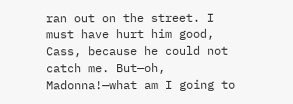ran out on the street. I must have hurt him good, Cass, because he could not catch me. But—oh, Madonna!—what am I going to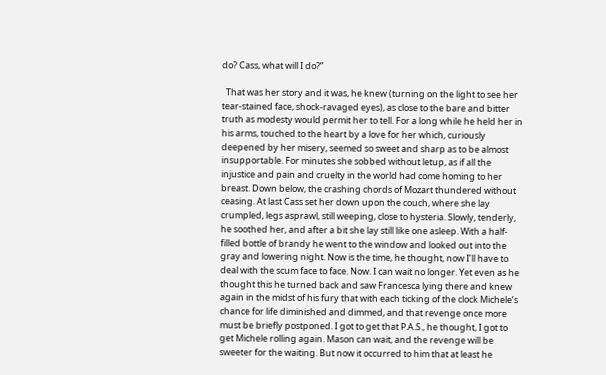do? Cass, what will I do?”

  That was her story and it was, he knew (turning on the light to see her tear-stained face, shock-ravaged eyes), as close to the bare and bitter truth as modesty would permit her to tell. For a long while he held her in his arms, touched to the heart by a love for her which, curiously deepened by her misery, seemed so sweet and sharp as to be almost insupportable. For minutes she sobbed without letup, as if all the injustice and pain and cruelty in the world had come homing to her breast. Down below, the crashing chords of Mozart thundered without ceasing. At last Cass set her down upon the couch, where she lay crumpled, legs asprawl, still weeping, close to hysteria. Slowly, tenderly, he soothed her, and after a bit she lay still like one asleep. With a half-filled bottle of brandy he went to the window and looked out into the gray and lowering night. Now is the time, he thought, now I’ll have to deal with the scum face to face. Now. I can wait no longer. Yet even as he thought this he turned back and saw Francesca lying there and knew again in the midst of his fury that with each ticking of the clock Michele’s chance for life diminished and dimmed, and that revenge once more must be briefly postponed. I got to get that P.A.S., he thought, I got to get Michele rolling again. Mason can wait, and the revenge will be sweeter for the waiting. But now it occurred to him that at least he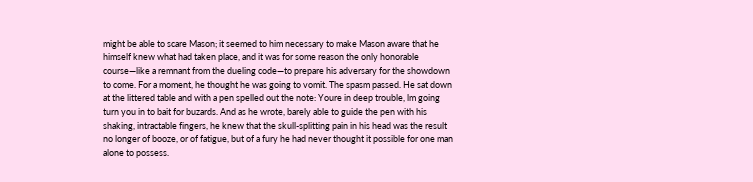might be able to scare Mason; it seemed to him necessary to make Mason aware that he himself knew what had taken place, and it was for some reason the only honorable course—like a remnant from the dueling code—to prepare his adversary for the showdown to come. For a moment, he thought he was going to vomit. The spasm passed. He sat down at the littered table and with a pen spelled out the note: Youre in deep trouble, lm going turn you in to bait for buzards. And as he wrote, barely able to guide the pen with his shaking, intractable fingers, he knew that the skull-splitting pain in his head was the result no longer of booze, or of fatigue, but of a fury he had never thought it possible for one man alone to possess.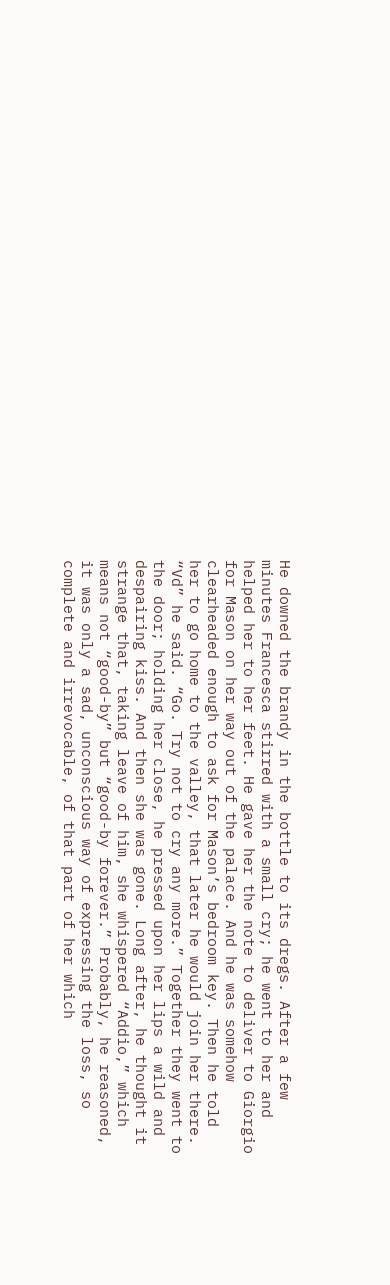He downed the brandy in the bottle to its dregs. After a few minutes Francesca stirred with a small cry; he went to her and helped her to her feet. He gave her the note to deliver to Giorgio for Mason on her way out of the palace. And he was somehow clearheaded enough to ask for Mason’s bedroom key. Then he told her to go home to the valley, that later he would join her there. “Vd” he said. “Go. Try not to cry any more.” Together they went to the door; holding her close, he pressed upon her lips a wild and despairing kiss. And then she was gone. Long after, he thought it strange that, taking leave of him, she whispered “Addio,” which means not “good-by” but “good-by forever.” Probably, he reasoned, it was only a sad, unconscious way of expressing the loss, so complete and irrevocable, of that part of her which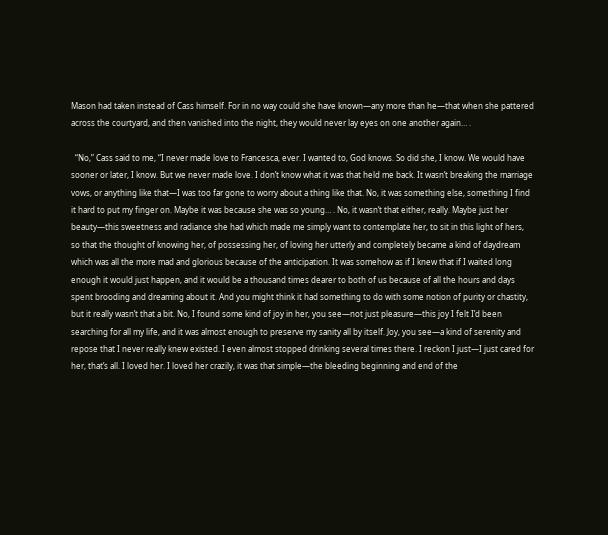Mason had taken instead of Cass himself. For in no way could she have known—any more than he—that when she pattered across the courtyard, and then vanished into the night, they would never lay eyes on one another again… .

  “No,” Cass said to me, “I never made love to Francesca, ever. I wanted to, God knows. So did she, I know. We would have sooner or later, I know. But we never made love. I don’t know what it was that held me back. It wasn’t breaking the marriage vows, or anything like that—I was too far gone to worry about a thing like that. No, it was something else, something I find it hard to put my finger on. Maybe it was because she was so young… . No, it wasn’t that either, really. Maybe just her beauty—this sweetness and radiance she had which made me simply want to contemplate her, to sit in this light of hers, so that the thought of knowing her, of possessing her, of loving her utterly and completely became a kind of daydream which was all the more mad and glorious because of the anticipation. It was somehow as if I knew that if I waited long enough it would just happen, and it would be a thousand times dearer to both of us because of all the hours and days spent brooding and dreaming about it. And you might think it had something to do with some notion of purity or chastity, but it really wasn’t that a bit. No, I found some kind of joy in her, you see—not just pleasure—this joy I felt I’d been searching for all my life, and it was almost enough to preserve my sanity all by itself. Joy, you see—a kind of serenity and repose that I never really knew existed. I even almost stopped drinking several times there. I reckon I just—I just cared for her, that’s all. I loved her. I loved her crazily, it was that simple—the bleeding beginning and end of the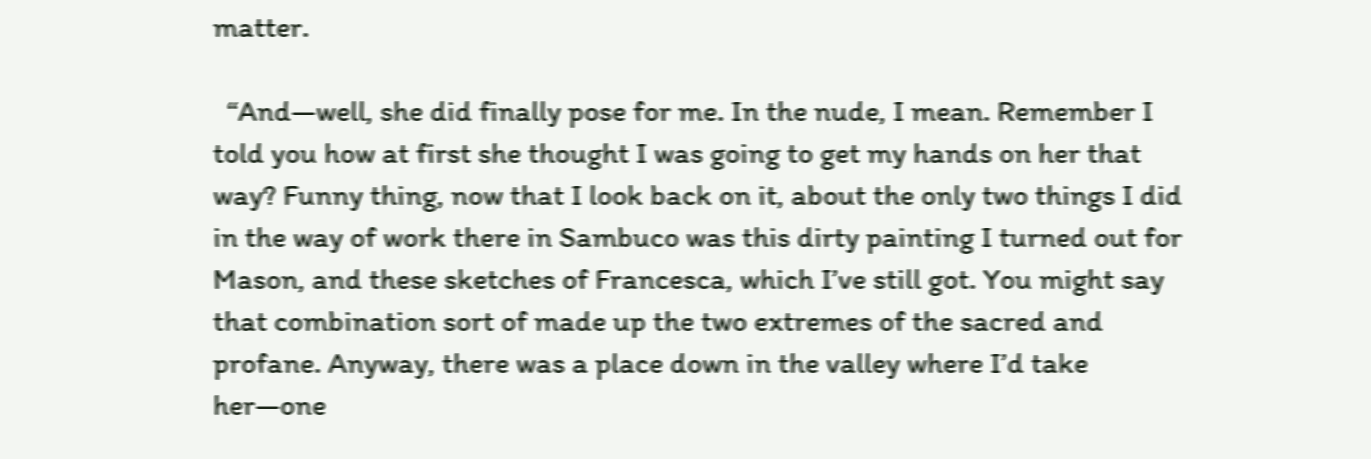matter.

  “And—well, she did finally pose for me. In the nude, I mean. Remember I told you how at first she thought I was going to get my hands on her that way? Funny thing, now that I look back on it, about the only two things I did in the way of work there in Sambuco was this dirty painting I turned out for Mason, and these sketches of Francesca, which I’ve still got. You might say that combination sort of made up the two extremes of the sacred and profane. Anyway, there was a place down in the valley where I’d take her—one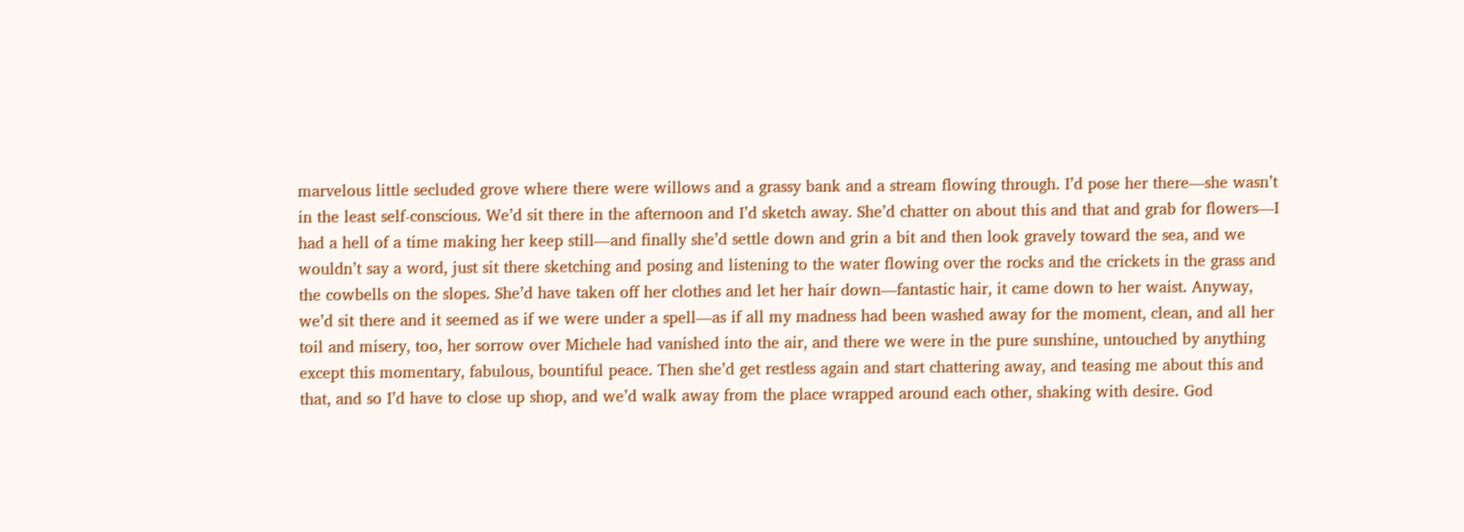marvelous little secluded grove where there were willows and a grassy bank and a stream flowing through. I’d pose her there—she wasn’t in the least self-conscious. We’d sit there in the afternoon and I’d sketch away. She’d chatter on about this and that and grab for flowers—I had a hell of a time making her keep still—and finally she’d settle down and grin a bit and then look gravely toward the sea, and we wouldn’t say a word, just sit there sketching and posing and listening to the water flowing over the rocks and the crickets in the grass and the cowbells on the slopes. She’d have taken off her clothes and let her hair down—fantastic hair, it came down to her waist. Anyway, we’d sit there and it seemed as if we were under a spell—as if all my madness had been washed away for the moment, clean, and all her toil and misery, too, her sorrow over Michele had vanished into the air, and there we were in the pure sunshine, untouched by anything except this momentary, fabulous, bountiful peace. Then she’d get restless again and start chattering away, and teasing me about this and that, and so I’d have to close up shop, and we’d walk away from the place wrapped around each other, shaking with desire. God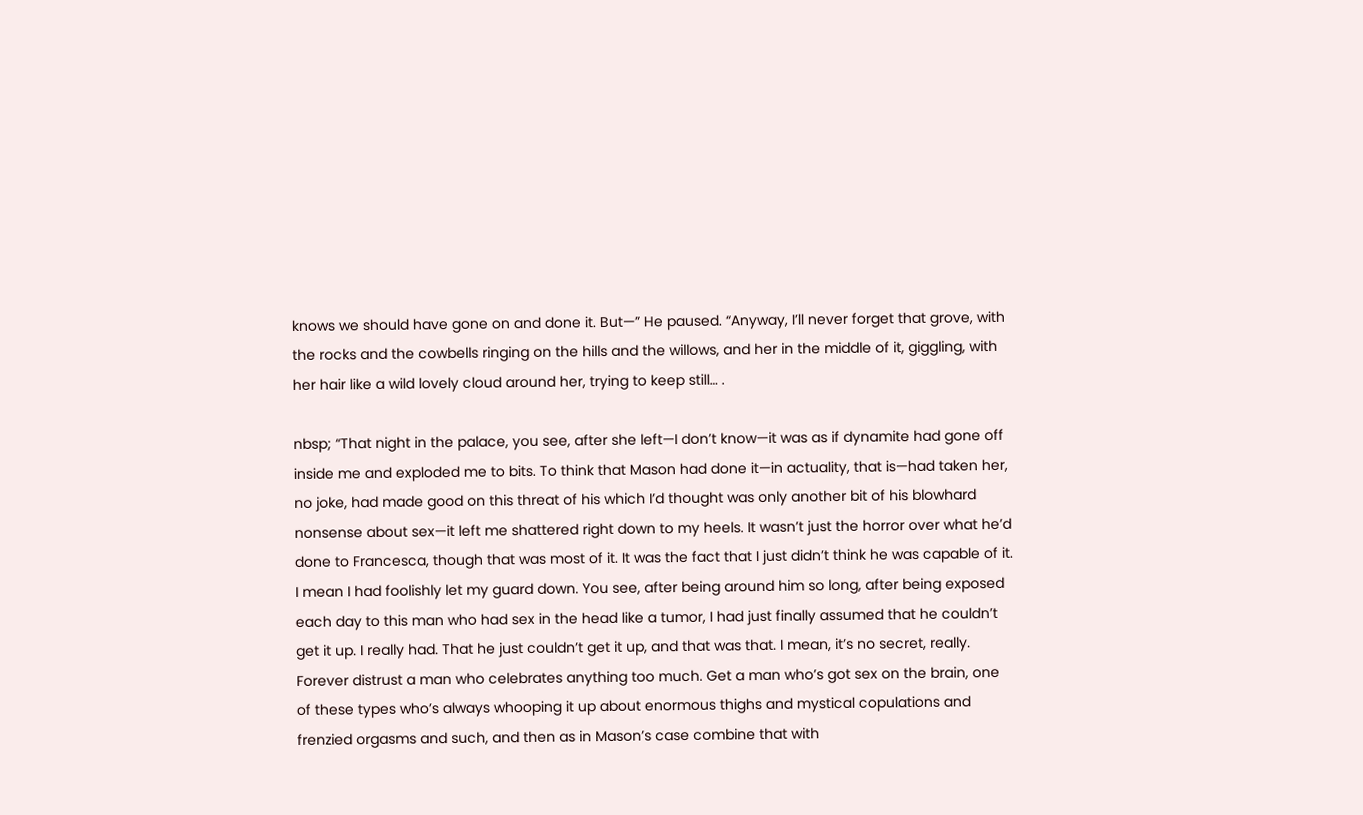knows we should have gone on and done it. But—” He paused. “Anyway, I’ll never forget that grove, with the rocks and the cowbells ringing on the hills and the willows, and her in the middle of it, giggling, with her hair like a wild lovely cloud around her, trying to keep still… .

nbsp; “That night in the palace, you see, after she left—I don’t know—it was as if dynamite had gone off inside me and exploded me to bits. To think that Mason had done it—in actuality, that is—had taken her, no joke, had made good on this threat of his which I’d thought was only another bit of his blowhard nonsense about sex—it left me shattered right down to my heels. It wasn’t just the horror over what he’d done to Francesca, though that was most of it. It was the fact that I just didn’t think he was capable of it. I mean I had foolishly let my guard down. You see, after being around him so long, after being exposed each day to this man who had sex in the head like a tumor, I had just finally assumed that he couldn’t get it up. I really had. That he just couldn’t get it up, and that was that. I mean, it’s no secret, really. Forever distrust a man who celebrates anything too much. Get a man who’s got sex on the brain, one of these types who’s always whooping it up about enormous thighs and mystical copulations and frenzied orgasms and such, and then as in Mason’s case combine that with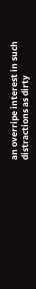an overripe interest in such distractions as dirty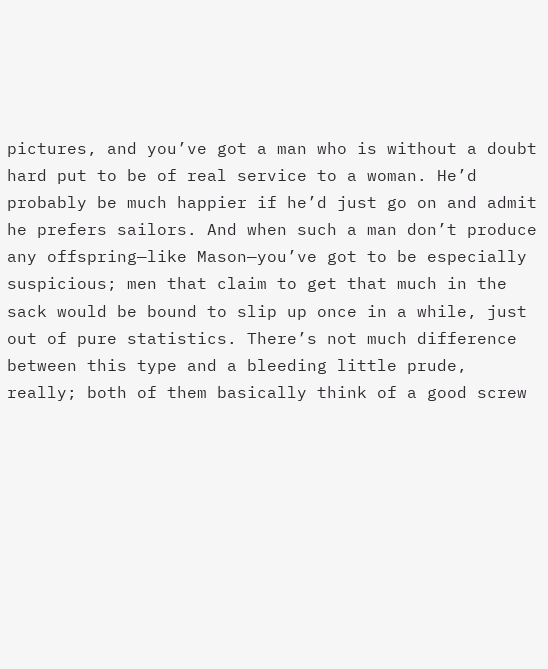pictures, and you’ve got a man who is without a doubt hard put to be of real service to a woman. He’d probably be much happier if he’d just go on and admit he prefers sailors. And when such a man don’t produce any offspring—like Mason—you’ve got to be especially suspicious; men that claim to get that much in the sack would be bound to slip up once in a while, just out of pure statistics. There’s not much difference between this type and a bleeding little prude, really; both of them basically think of a good screw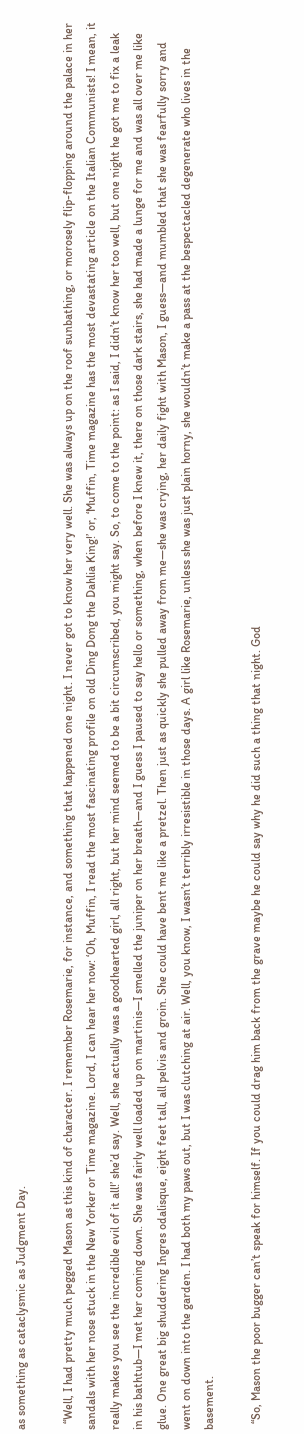as something as cataclysmic as Judgment Day.

  “Well, I had pretty much pegged Mason as this kind of character. I remember Rosemarie, for instance, and something that happened one night. I never got to know her very well. She was always up on the roof sunbathing, or morosely flip-flopping around the palace in her sandals with her nose stuck in the New Yorker or Time magazine. Lord, I can hear her now: ‘Oh, Muffin, I read the most fascinating profile on old Ding Dong the Dahlia King!’ or, ‘Muffin, Time magazine has the most devastating article on the Italian Communists! I mean, it really makes you see the incredible evil of it all!’ she’d say. Well, she actually was a goodhearted girl, all right, but her mind seemed to be a bit circumscribed, you might say. So, to come to the point: as I said, I didn’t know her too well, but one night he got me to fix a leak in his bathtub—I met her coming down. She was fairly well loaded up on martinis—I smelled the juniper on her breath—and I guess I paused to say hello or something, when before I knew it, there on those dark stairs, she had made a lunge for me and was all over me like glue. One great big shuddering Ingres odalisque, eight feet tall, all pelvis and groin. She could have bent me like a pretzel. Then just as quickly she pulled away from me—she was crying, her daily fight with Mason, I guess—and mumbled that she was fearfully sorry and went on down into the garden. I had both my paws out, but I was clutching at air. Well, you know, I wasn’t terribly irresistible in those days. A girl like Rosemarie, unless she was just plain horny, she wouldn’t make a pass at the bespectacled degenerate who lives in the basement.

  “So, Mason the poor bugger can’t speak for himself. If you could drag him back from the grave maybe he could say why he did such a thing that night. God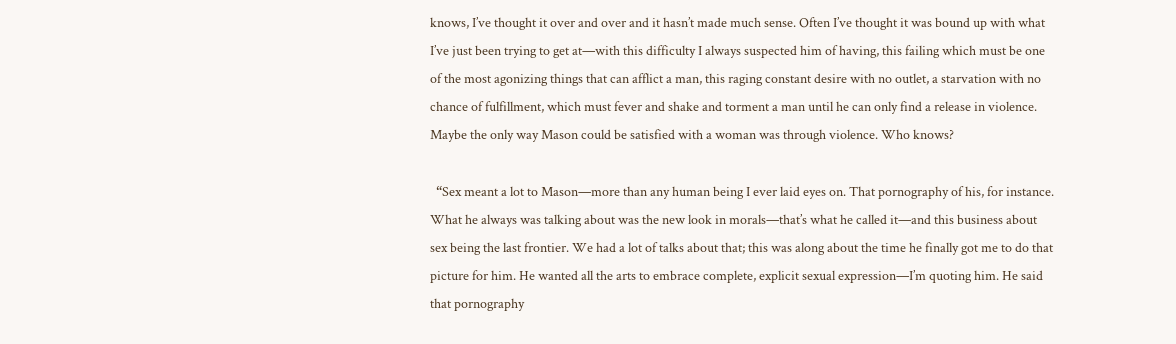knows, I’ve thought it over and over and it hasn’t made much sense. Often I’ve thought it was bound up with what I’ve just been trying to get at—with this difficulty I always suspected him of having, this failing which must be one of the most agonizing things that can afflict a man, this raging constant desire with no outlet, a starvation with no chance of fulfillment, which must fever and shake and torment a man until he can only find a release in violence. Maybe the only way Mason could be satisfied with a woman was through violence. Who knows?

  “Sex meant a lot to Mason—more than any human being I ever laid eyes on. That pornography of his, for instance. What he always was talking about was the new look in morals—that’s what he called it—and this business about sex being the last frontier. We had a lot of talks about that; this was along about the time he finally got me to do that picture for him. He wanted all the arts to embrace complete, explicit sexual expression—I’m quoting him. He said that pornography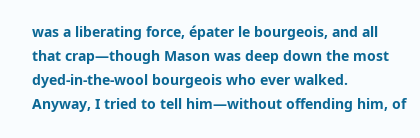was a liberating force, épater le bourgeois, and all that crap—though Mason was deep down the most dyed-in-the-wool bourgeois who ever walked. Anyway, I tried to tell him—without offending him, of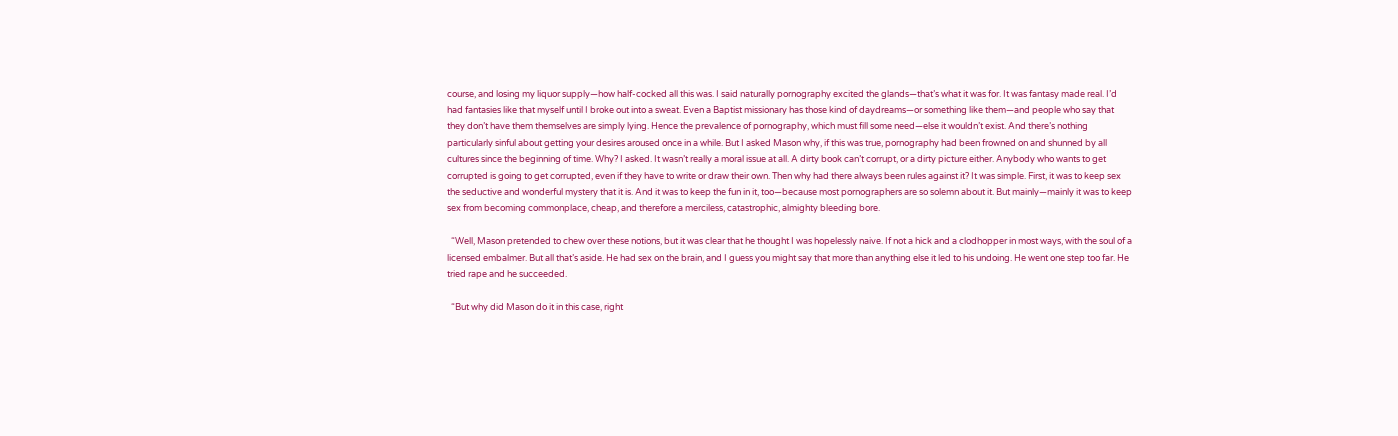course, and losing my liquor supply—how half-cocked all this was. I said naturally pornography excited the glands—that’s what it was for. It was fantasy made real. I’d had fantasies like that myself until I broke out into a sweat. Even a Baptist missionary has those kind of daydreams—or something like them—and people who say that they don’t have them themselves are simply lying. Hence the prevalence of pornography, which must fill some need—else it wouldn’t exist. And there’s nothing particularly sinful about getting your desires aroused once in a while. But I asked Mason why, if this was true, pornography had been frowned on and shunned by all cultures since the beginning of time. Why? I asked. It wasn’t really a moral issue at all. A dirty book can’t corrupt, or a dirty picture either. Anybody who wants to get corrupted is going to get corrupted, even if they have to write or draw their own. Then why had there always been rules against it? It was simple. First, it was to keep sex the seductive and wonderful mystery that it is. And it was to keep the fun in it, too—because most pornographers are so solemn about it. But mainly—mainly it was to keep sex from becoming commonplace, cheap, and therefore a merciless, catastrophic, almighty bleeding bore.

  “Well, Mason pretended to chew over these notions, but it was clear that he thought I was hopelessly naive. If not a hick and a clodhopper in most ways, with the soul of a licensed embalmer. But all that’s aside. He had sex on the brain, and I guess you might say that more than anything else it led to his undoing. He went one step too far. He tried rape and he succeeded.

  “But why did Mason do it in this case, right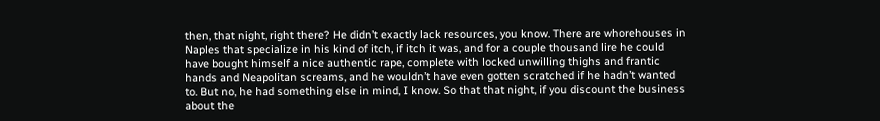then, that night, right there? He didn’t exactly lack resources, you know. There are whorehouses in Naples that specialize in his kind of itch, if itch it was, and for a couple thousand lire he could have bought himself a nice authentic rape, complete with locked unwilling thighs and frantic hands and Neapolitan screams, and he wouldn’t have even gotten scratched if he hadn’t wanted to. But no, he had something else in mind, I know. So that that night, if you discount the business about the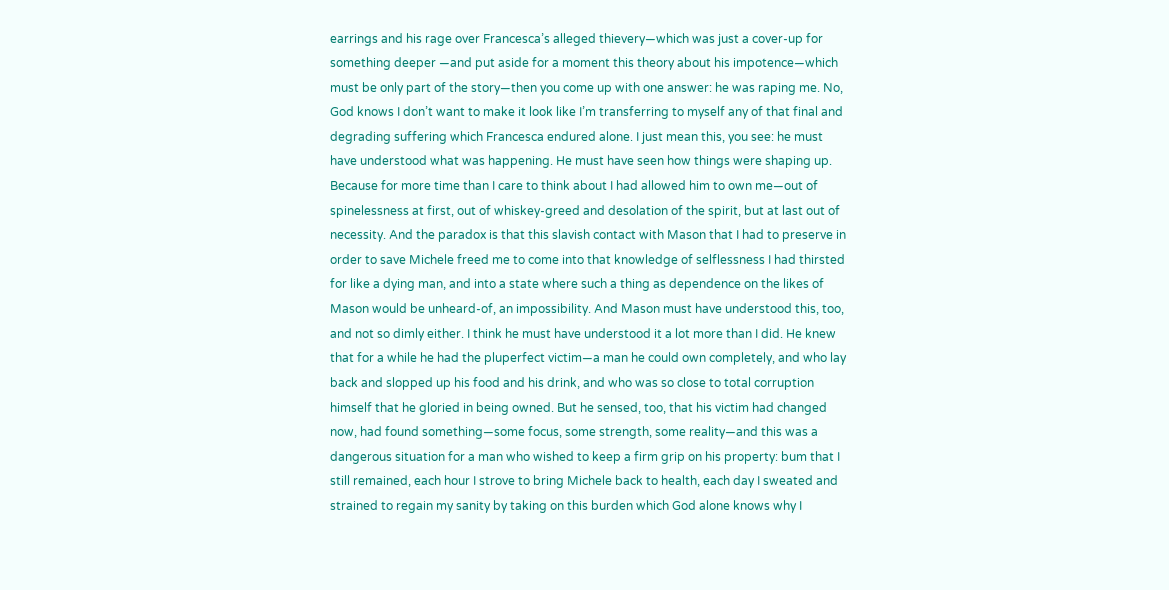earrings and his rage over Francesca’s alleged thievery—which was just a cover-up for something deeper —and put aside for a moment this theory about his impotence—which must be only part of the story—then you come up with one answer: he was raping me. No, God knows I don’t want to make it look like I’m transferring to myself any of that final and degrading suffering which Francesca endured alone. I just mean this, you see: he must have understood what was happening. He must have seen how things were shaping up. Because for more time than I care to think about I had allowed him to own me—out of spinelessness at first, out of whiskey-greed and desolation of the spirit, but at last out of necessity. And the paradox is that this slavish contact with Mason that I had to preserve in order to save Michele freed me to come into that knowledge of selflessness I had thirsted for like a dying man, and into a state where such a thing as dependence on the likes of Mason would be unheard-of, an impossibility. And Mason must have understood this, too, and not so dimly either. I think he must have understood it a lot more than I did. He knew that for a while he had the pluperfect victim—a man he could own completely, and who lay back and slopped up his food and his drink, and who was so close to total corruption himself that he gloried in being owned. But he sensed, too, that his victim had changed now, had found something—some focus, some strength, some reality—and this was a dangerous situation for a man who wished to keep a firm grip on his property: bum that I still remained, each hour I strove to bring Michele back to health, each day I sweated and strained to regain my sanity by taking on this burden which God alone knows why I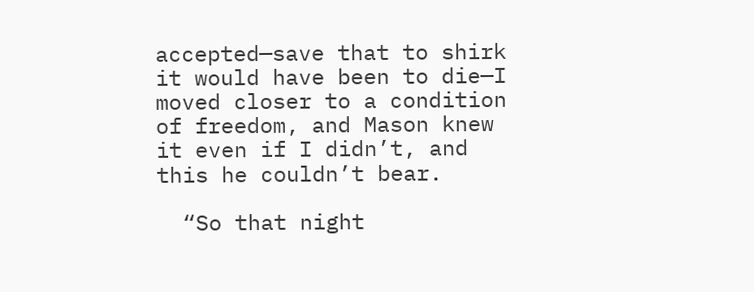accepted—save that to shirk it would have been to die—I
moved closer to a condition of freedom, and Mason knew it even if I didn’t, and this he couldn’t bear.

  “So that night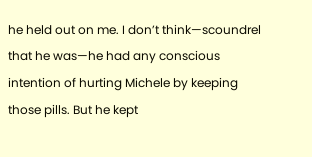he held out on me. I don’t think—scoundrel that he was—he had any conscious intention of hurting Michele by keeping those pills. But he kept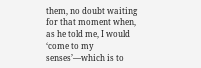them, no doubt waiting for that moment when, as he told me, I would ‘come to my senses’—which is to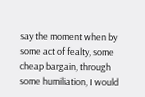say the moment when by some act of fealty, some cheap bargain, through some humiliation, I would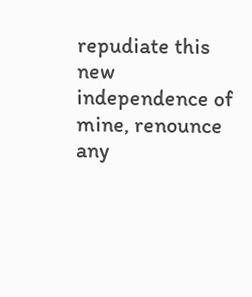repudiate this new independence of mine, renounce any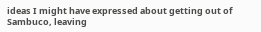ideas I might have expressed about getting out of Sambuco, leaving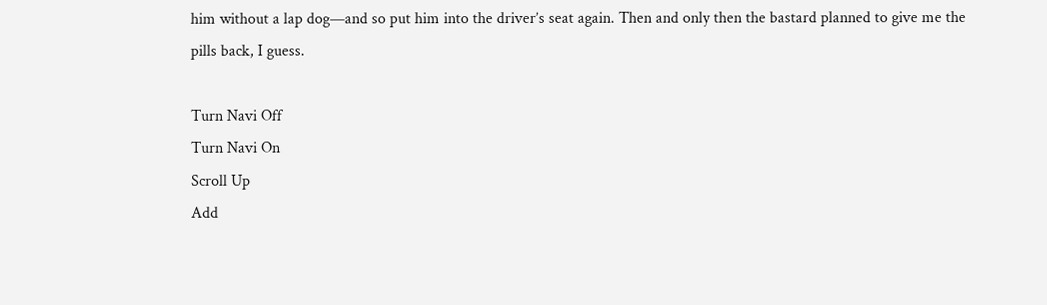him without a lap dog—and so put him into the driver’s seat again. Then and only then the bastard planned to give me the pills back, I guess.

Turn Navi Off
Turn Navi On
Scroll Up
Add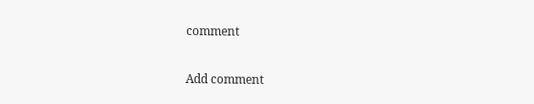comment

Add comment